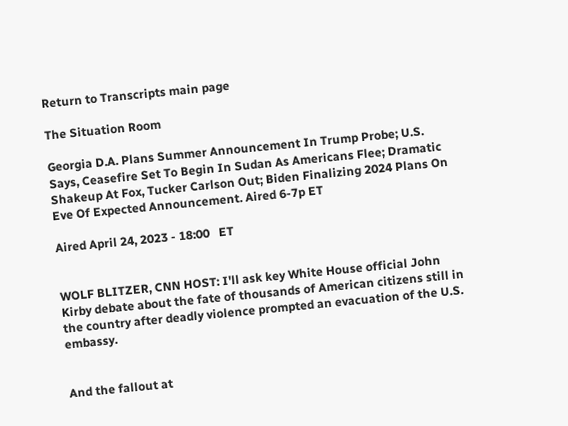Return to Transcripts main page

The Situation Room

Georgia D.A. Plans Summer Announcement In Trump Probe; U.S. Says, Ceasefire Set To Begin In Sudan As Americans Flee; Dramatic Shakeup At Fox, Tucker Carlson Out; Biden Finalizing 2024 Plans On Eve Of Expected Announcement. Aired 6-7p ET

Aired April 24, 2023 - 18:00   ET


WOLF BLITZER, CNN HOST: I'll ask key White House official John Kirby debate about the fate of thousands of American citizens still in the country after deadly violence prompted an evacuation of the U.S. embassy.


And the fallout at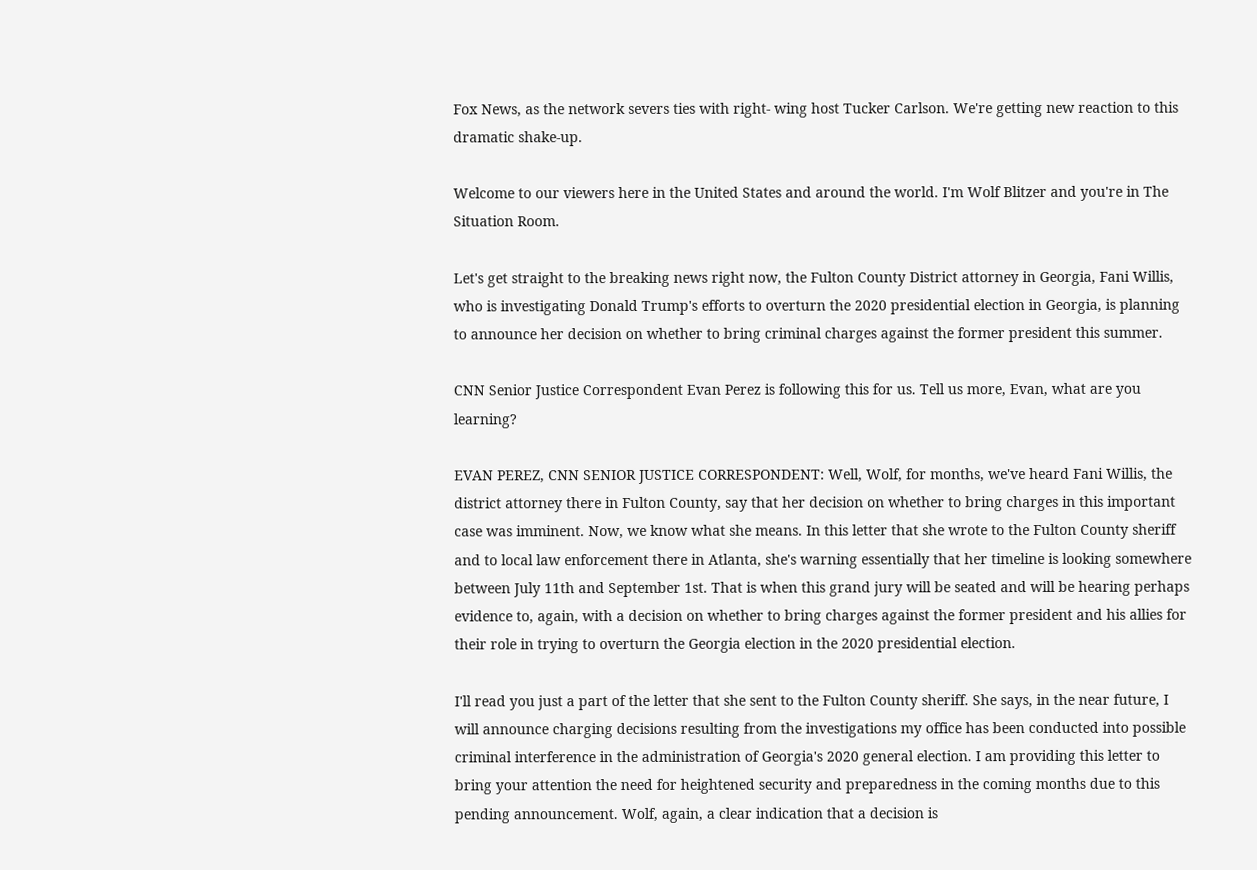Fox News, as the network severs ties with right- wing host Tucker Carlson. We're getting new reaction to this dramatic shake-up.

Welcome to our viewers here in the United States and around the world. I'm Wolf Blitzer and you're in The Situation Room.

Let's get straight to the breaking news right now, the Fulton County District attorney in Georgia, Fani Willis, who is investigating Donald Trump's efforts to overturn the 2020 presidential election in Georgia, is planning to announce her decision on whether to bring criminal charges against the former president this summer.

CNN Senior Justice Correspondent Evan Perez is following this for us. Tell us more, Evan, what are you learning?

EVAN PEREZ, CNN SENIOR JUSTICE CORRESPONDENT: Well, Wolf, for months, we've heard Fani Willis, the district attorney there in Fulton County, say that her decision on whether to bring charges in this important case was imminent. Now, we know what she means. In this letter that she wrote to the Fulton County sheriff and to local law enforcement there in Atlanta, she's warning essentially that her timeline is looking somewhere between July 11th and September 1st. That is when this grand jury will be seated and will be hearing perhaps evidence to, again, with a decision on whether to bring charges against the former president and his allies for their role in trying to overturn the Georgia election in the 2020 presidential election.

I'll read you just a part of the letter that she sent to the Fulton County sheriff. She says, in the near future, I will announce charging decisions resulting from the investigations my office has been conducted into possible criminal interference in the administration of Georgia's 2020 general election. I am providing this letter to bring your attention the need for heightened security and preparedness in the coming months due to this pending announcement. Wolf, again, a clear indication that a decision is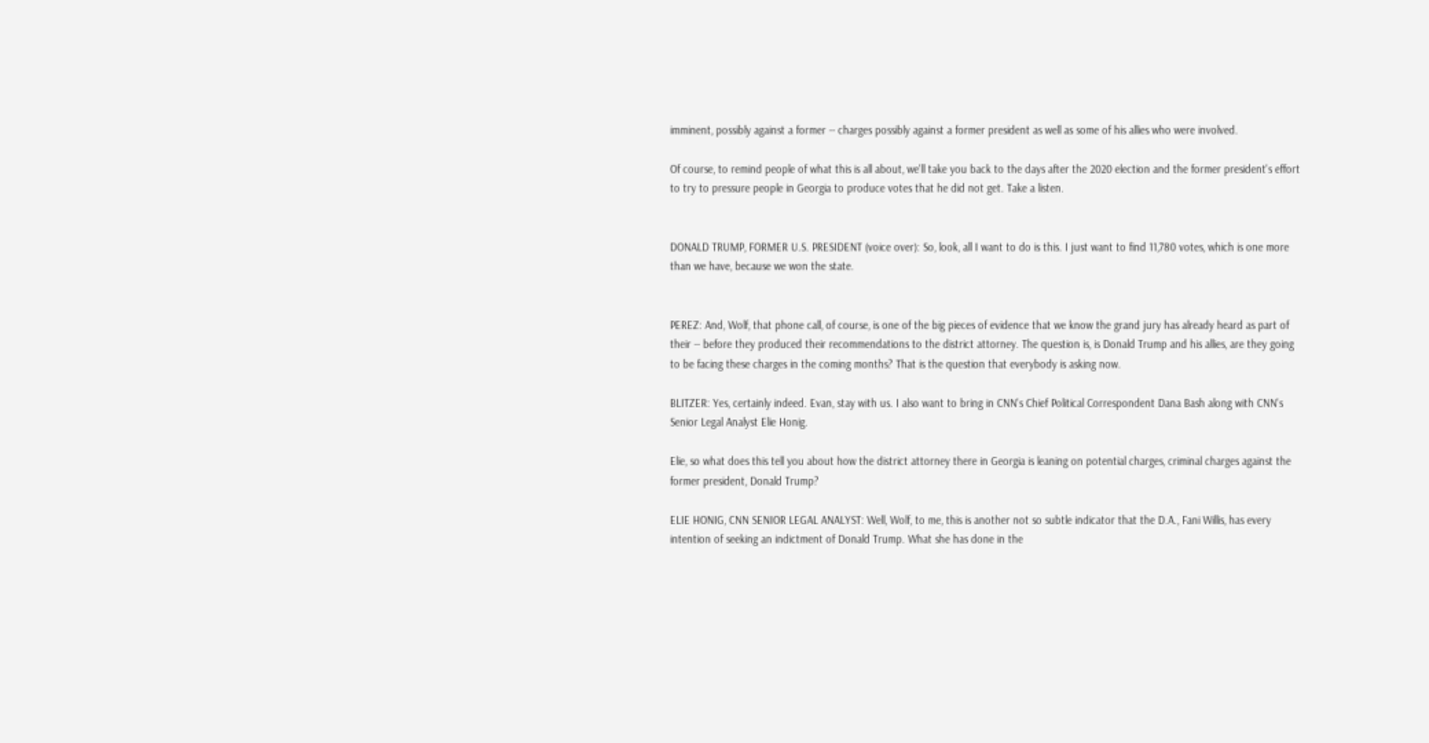imminent, possibly against a former -- charges possibly against a former president as well as some of his allies who were involved.

Of course, to remind people of what this is all about, we'll take you back to the days after the 2020 election and the former president's effort to try to pressure people in Georgia to produce votes that he did not get. Take a listen.


DONALD TRUMP, FORMER U.S. PRESIDENT (voice over): So, look, all I want to do is this. I just want to find 11,780 votes, which is one more than we have, because we won the state.


PEREZ: And, Wolf, that phone call, of course, is one of the big pieces of evidence that we know the grand jury has already heard as part of their -- before they produced their recommendations to the district attorney. The question is, is Donald Trump and his allies, are they going to be facing these charges in the coming months? That is the question that everybody is asking now.

BLITZER: Yes, certainly indeed. Evan, stay with us. I also want to bring in CNN's Chief Political Correspondent Dana Bash along with CNN's Senior Legal Analyst Elie Honig.

Elie, so what does this tell you about how the district attorney there in Georgia is leaning on potential charges, criminal charges against the former president, Donald Trump?

ELIE HONIG, CNN SENIOR LEGAL ANALYST: Well, Wolf, to me, this is another not so subtle indicator that the D.A., Fani Willis, has every intention of seeking an indictment of Donald Trump. What she has done in the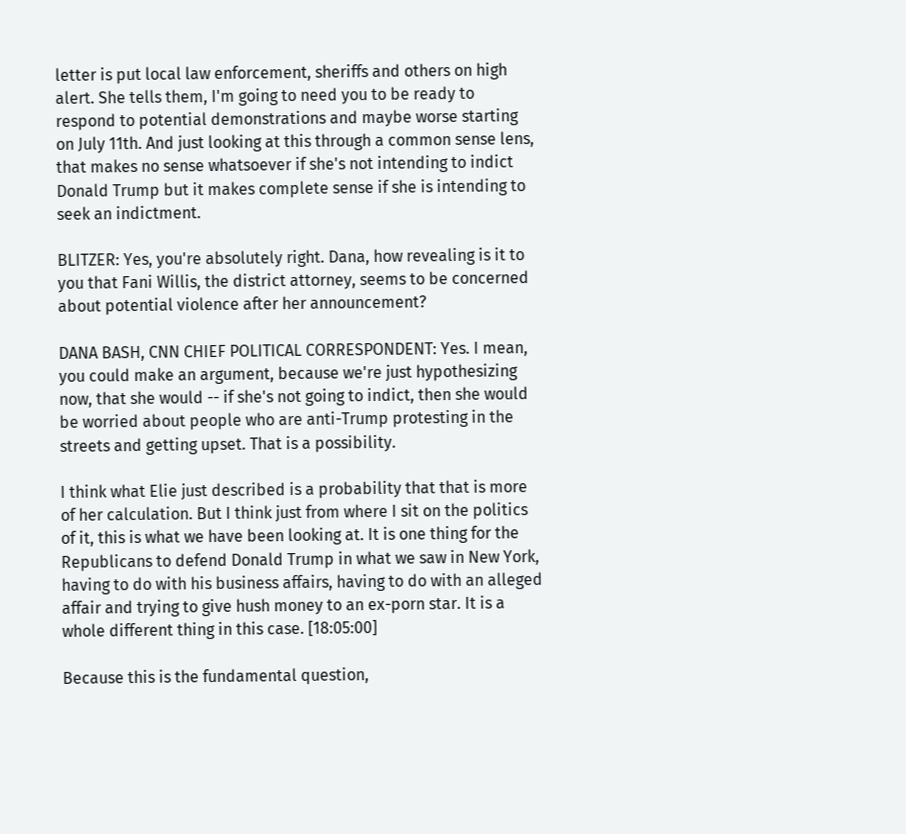letter is put local law enforcement, sheriffs and others on high alert. She tells them, I'm going to need you to be ready to respond to potential demonstrations and maybe worse starting on July 11th. And just looking at this through a common sense lens, that makes no sense whatsoever if she's not intending to indict Donald Trump but it makes complete sense if she is intending to seek an indictment.

BLITZER: Yes, you're absolutely right. Dana, how revealing is it to you that Fani Willis, the district attorney, seems to be concerned about potential violence after her announcement?

DANA BASH, CNN CHIEF POLITICAL CORRESPONDENT: Yes. I mean, you could make an argument, because we're just hypothesizing now, that she would -- if she's not going to indict, then she would be worried about people who are anti-Trump protesting in the streets and getting upset. That is a possibility.

I think what Elie just described is a probability that that is more of her calculation. But I think just from where I sit on the politics of it, this is what we have been looking at. It is one thing for the Republicans to defend Donald Trump in what we saw in New York, having to do with his business affairs, having to do with an alleged affair and trying to give hush money to an ex-porn star. It is a whole different thing in this case. [18:05:00]

Because this is the fundamental question,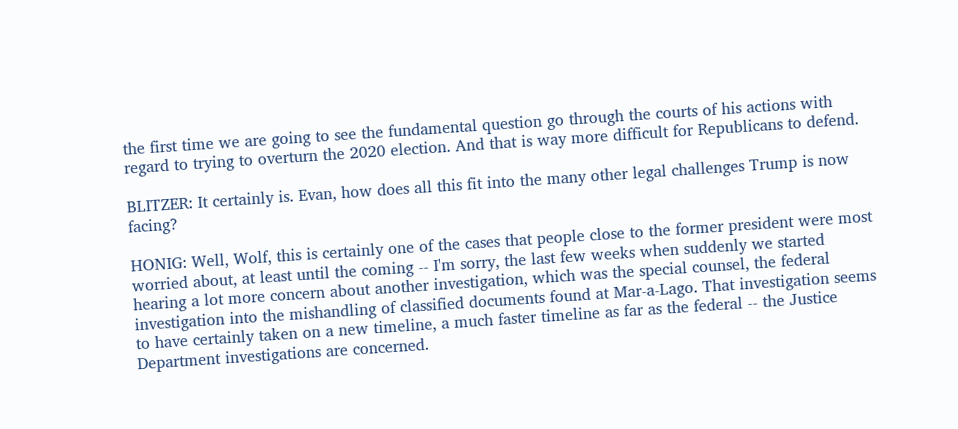the first time we are going to see the fundamental question go through the courts of his actions with regard to trying to overturn the 2020 election. And that is way more difficult for Republicans to defend.

BLITZER: It certainly is. Evan, how does all this fit into the many other legal challenges Trump is now facing?

HONIG: Well, Wolf, this is certainly one of the cases that people close to the former president were most worried about, at least until the coming -- I'm sorry, the last few weeks when suddenly we started hearing a lot more concern about another investigation, which was the special counsel, the federal investigation into the mishandling of classified documents found at Mar-a-Lago. That investigation seems to have certainly taken on a new timeline, a much faster timeline as far as the federal -- the Justice Department investigations are concerned.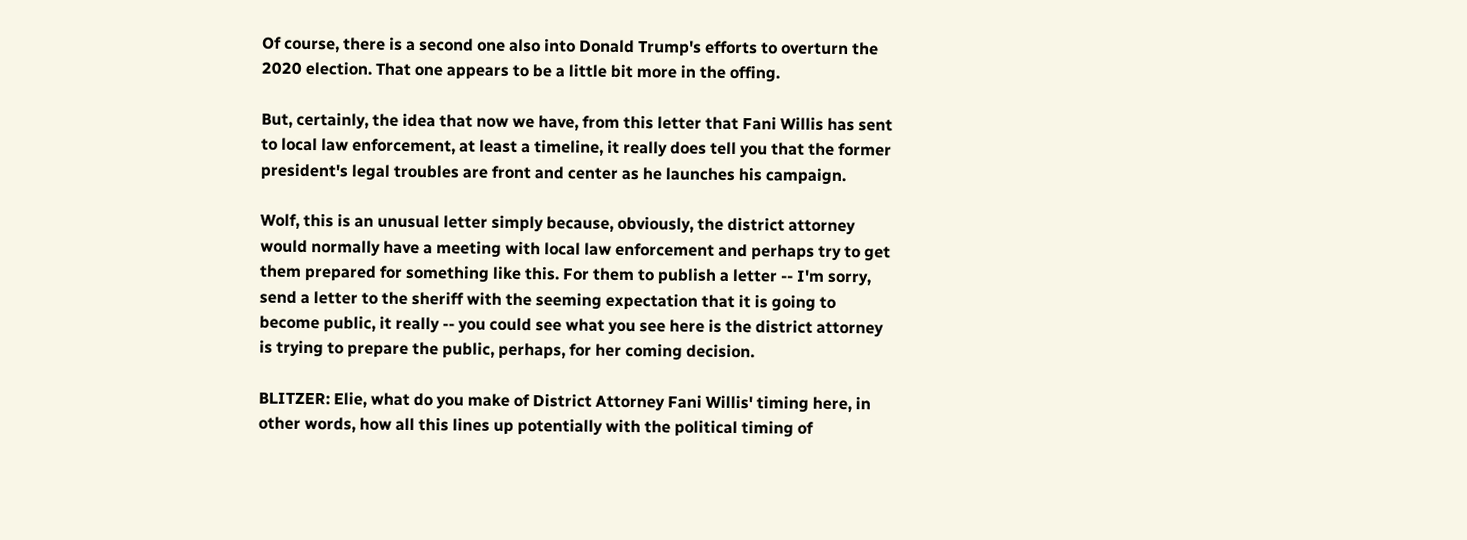Of course, there is a second one also into Donald Trump's efforts to overturn the 2020 election. That one appears to be a little bit more in the offing.

But, certainly, the idea that now we have, from this letter that Fani Willis has sent to local law enforcement, at least a timeline, it really does tell you that the former president's legal troubles are front and center as he launches his campaign.

Wolf, this is an unusual letter simply because, obviously, the district attorney would normally have a meeting with local law enforcement and perhaps try to get them prepared for something like this. For them to publish a letter -- I'm sorry, send a letter to the sheriff with the seeming expectation that it is going to become public, it really -- you could see what you see here is the district attorney is trying to prepare the public, perhaps, for her coming decision.

BLITZER: Elie, what do you make of District Attorney Fani Willis' timing here, in other words, how all this lines up potentially with the political timing of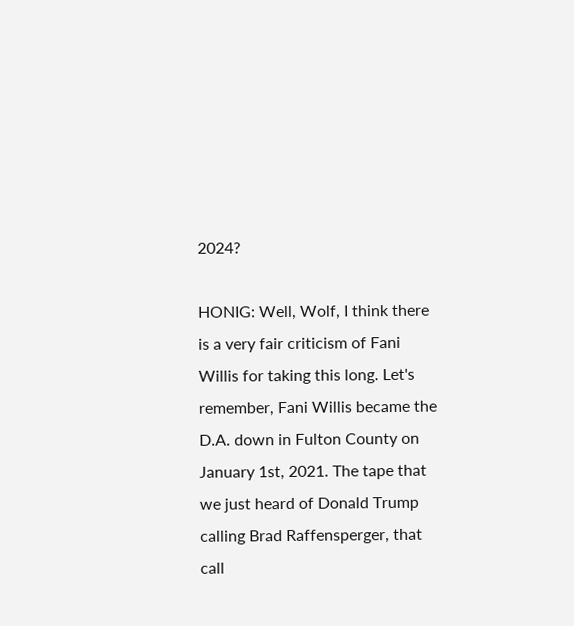2024?

HONIG: Well, Wolf, I think there is a very fair criticism of Fani Willis for taking this long. Let's remember, Fani Willis became the D.A. down in Fulton County on January 1st, 2021. The tape that we just heard of Donald Trump calling Brad Raffensperger, that call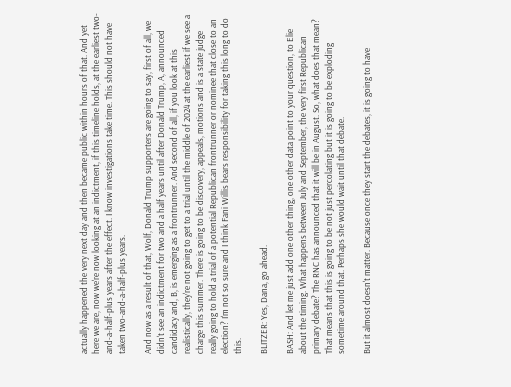actually happened the very next day and then became public within hours of that. And yet here we are, now we're now looking at an indictment, if this timeline holds, at the earliest two-and-a-half-plus years after the effect. I know investigations take time. This should not have taken two-and-a-half-plus years.

And now as a result of that, Wolf, Donald Trump supporters are going to say, first of all, we didn't see an indictment for two and a half years until after Donald Trump, A, announced candidacy and, B, is emerging as a frontrunner. And second of all, if you look at this realistically, they're not going to get to a trial until the middle of 2024 at the earliest if we see a charge this summer. There is going to be discovery, appeals, motions and is a state judge really going to hold a trial of a potential Republican frontrunner or nominee that close to an election? I'm not so sure and I think Fani Willis bears responsibility for taking this long to do this.

BLITZER: Yes, Dana, go ahead.

BASH: And let me just add one other thing, one other data point to your question, to Elie about the timing. What happens between July and September, the very first Republican primary debate? The RNC has announced that it will be in August. So, what does that mean? That means that this is going to be not just percolating but it is going to be exploding sometime around that. Perhaps she would wait until that debate.

But it almost doesn't matter. Because once they start the debates, it is going to have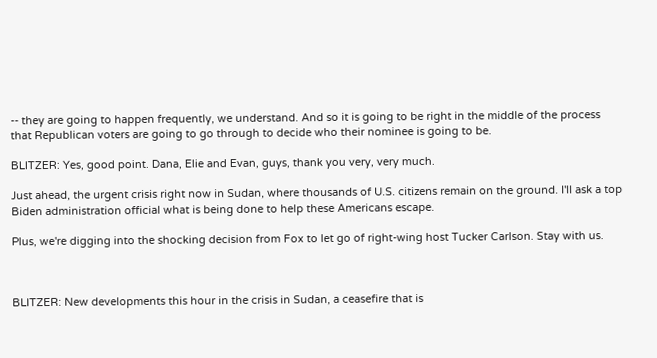-- they are going to happen frequently, we understand. And so it is going to be right in the middle of the process that Republican voters are going to go through to decide who their nominee is going to be.

BLITZER: Yes, good point. Dana, Elie and Evan, guys, thank you very, very much.

Just ahead, the urgent crisis right now in Sudan, where thousands of U.S. citizens remain on the ground. I'll ask a top Biden administration official what is being done to help these Americans escape.

Plus, we're digging into the shocking decision from Fox to let go of right-wing host Tucker Carlson. Stay with us.



BLITZER: New developments this hour in the crisis in Sudan, a ceasefire that is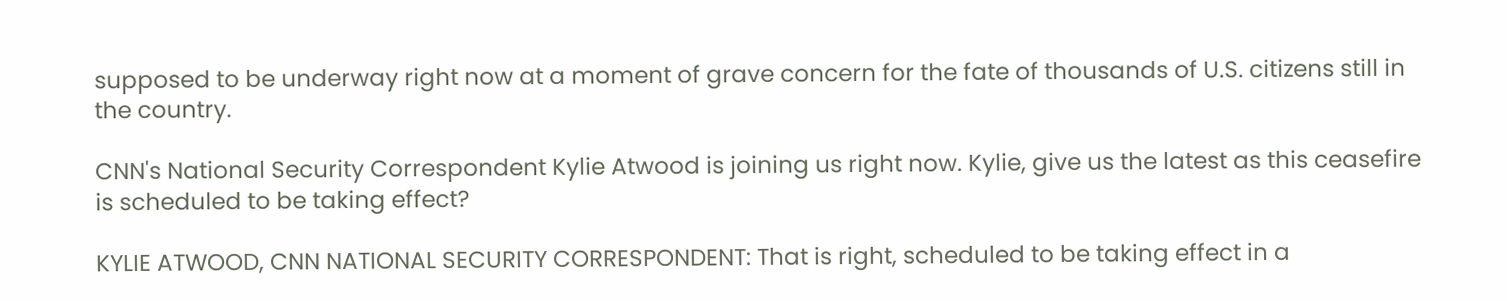supposed to be underway right now at a moment of grave concern for the fate of thousands of U.S. citizens still in the country.

CNN's National Security Correspondent Kylie Atwood is joining us right now. Kylie, give us the latest as this ceasefire is scheduled to be taking effect?

KYLIE ATWOOD, CNN NATIONAL SECURITY CORRESPONDENT: That is right, scheduled to be taking effect in a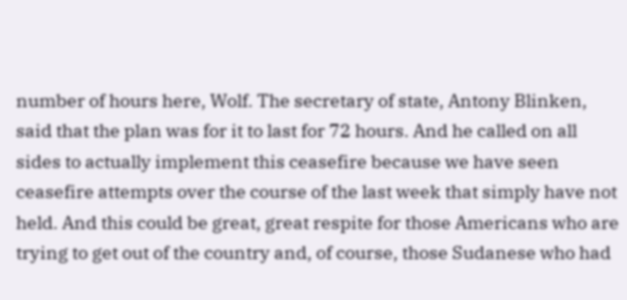number of hours here, Wolf. The secretary of state, Antony Blinken, said that the plan was for it to last for 72 hours. And he called on all sides to actually implement this ceasefire because we have seen ceasefire attempts over the course of the last week that simply have not held. And this could be great, great respite for those Americans who are trying to get out of the country and, of course, those Sudanese who had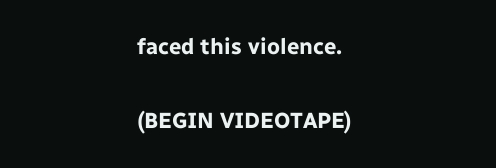faced this violence.

(BEGIN VIDEOTAPE)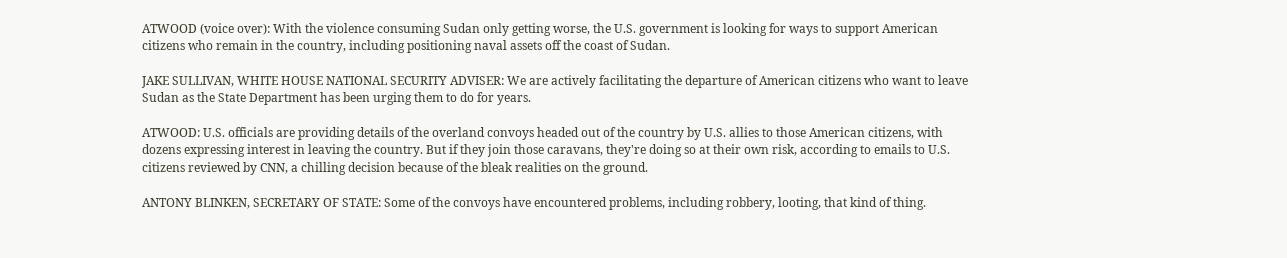ATWOOD (voice over): With the violence consuming Sudan only getting worse, the U.S. government is looking for ways to support American citizens who remain in the country, including positioning naval assets off the coast of Sudan.

JAKE SULLIVAN, WHITE HOUSE NATIONAL SECURITY ADVISER: We are actively facilitating the departure of American citizens who want to leave Sudan as the State Department has been urging them to do for years.

ATWOOD: U.S. officials are providing details of the overland convoys headed out of the country by U.S. allies to those American citizens, with dozens expressing interest in leaving the country. But if they join those caravans, they're doing so at their own risk, according to emails to U.S. citizens reviewed by CNN, a chilling decision because of the bleak realities on the ground.

ANTONY BLINKEN, SECRETARY OF STATE: Some of the convoys have encountered problems, including robbery, looting, that kind of thing.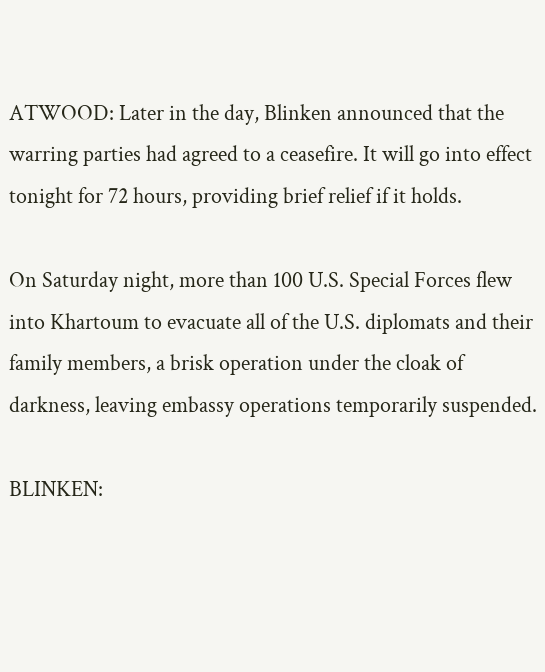ATWOOD: Later in the day, Blinken announced that the warring parties had agreed to a ceasefire. It will go into effect tonight for 72 hours, providing brief relief if it holds.

On Saturday night, more than 100 U.S. Special Forces flew into Khartoum to evacuate all of the U.S. diplomats and their family members, a brisk operation under the cloak of darkness, leaving embassy operations temporarily suspended.

BLINKEN: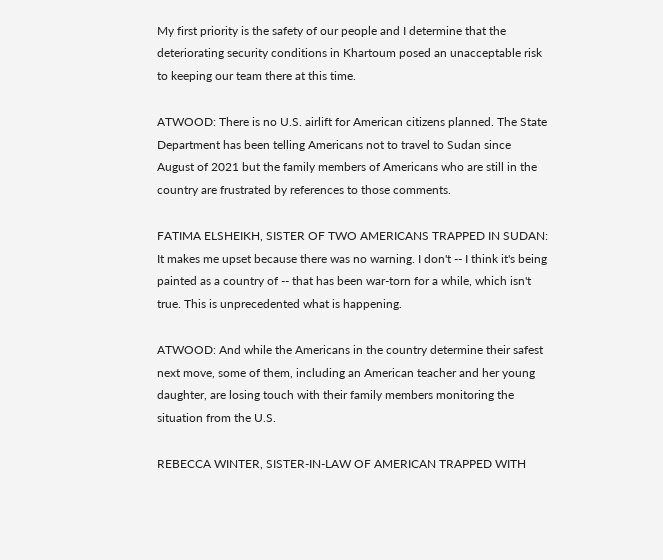My first priority is the safety of our people and I determine that the deteriorating security conditions in Khartoum posed an unacceptable risk to keeping our team there at this time.

ATWOOD: There is no U.S. airlift for American citizens planned. The State Department has been telling Americans not to travel to Sudan since August of 2021 but the family members of Americans who are still in the country are frustrated by references to those comments.

FATIMA ELSHEIKH, SISTER OF TWO AMERICANS TRAPPED IN SUDAN: It makes me upset because there was no warning. I don't -- I think it's being painted as a country of -- that has been war-torn for a while, which isn't true. This is unprecedented what is happening.

ATWOOD: And while the Americans in the country determine their safest next move, some of them, including an American teacher and her young daughter, are losing touch with their family members monitoring the situation from the U.S.

REBECCA WINTER, SISTER-IN-LAW OF AMERICAN TRAPPED WITH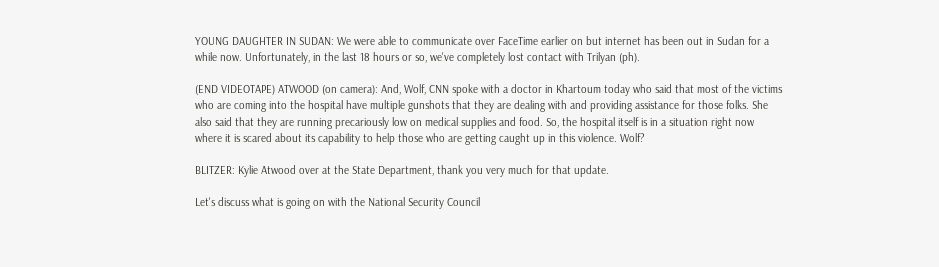YOUNG DAUGHTER IN SUDAN: We were able to communicate over FaceTime earlier on but internet has been out in Sudan for a while now. Unfortunately, in the last 18 hours or so, we've completely lost contact with Trilyan (ph).

(END VIDEOTAPE) ATWOOD (on camera): And, Wolf, CNN spoke with a doctor in Khartoum today who said that most of the victims who are coming into the hospital have multiple gunshots that they are dealing with and providing assistance for those folks. She also said that they are running precariously low on medical supplies and food. So, the hospital itself is in a situation right now where it is scared about its capability to help those who are getting caught up in this violence. Wolf?

BLITZER: Kylie Atwood over at the State Department, thank you very much for that update.

Let's discuss what is going on with the National Security Council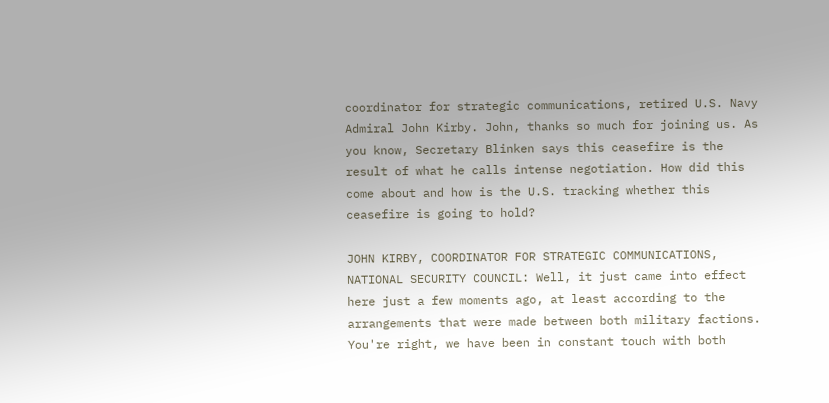coordinator for strategic communications, retired U.S. Navy Admiral John Kirby. John, thanks so much for joining us. As you know, Secretary Blinken says this ceasefire is the result of what he calls intense negotiation. How did this come about and how is the U.S. tracking whether this ceasefire is going to hold?

JOHN KIRBY, COORDINATOR FOR STRATEGIC COMMUNICATIONS, NATIONAL SECURITY COUNCIL: Well, it just came into effect here just a few moments ago, at least according to the arrangements that were made between both military factions. You're right, we have been in constant touch with both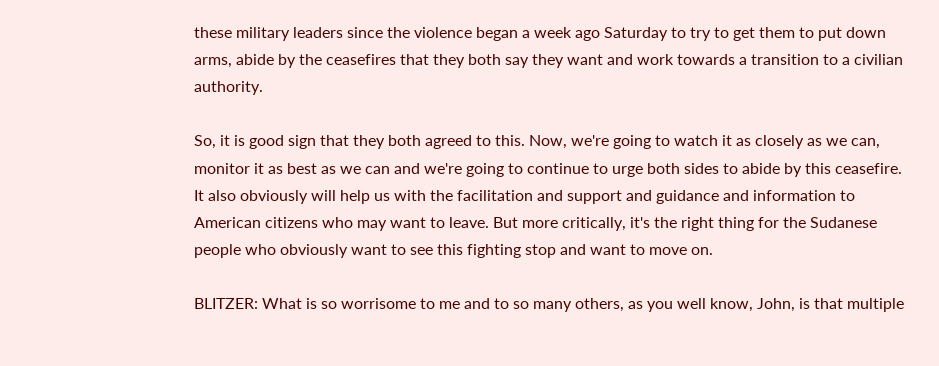these military leaders since the violence began a week ago Saturday to try to get them to put down arms, abide by the ceasefires that they both say they want and work towards a transition to a civilian authority.

So, it is good sign that they both agreed to this. Now, we're going to watch it as closely as we can, monitor it as best as we can and we're going to continue to urge both sides to abide by this ceasefire. It also obviously will help us with the facilitation and support and guidance and information to American citizens who may want to leave. But more critically, it's the right thing for the Sudanese people who obviously want to see this fighting stop and want to move on.

BLITZER: What is so worrisome to me and to so many others, as you well know, John, is that multiple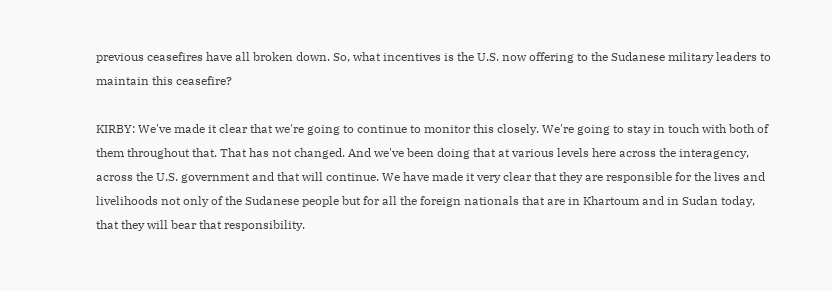previous ceasefires have all broken down. So, what incentives is the U.S. now offering to the Sudanese military leaders to maintain this ceasefire?

KIRBY: We've made it clear that we're going to continue to monitor this closely. We're going to stay in touch with both of them throughout that. That has not changed. And we've been doing that at various levels here across the interagency, across the U.S. government and that will continue. We have made it very clear that they are responsible for the lives and livelihoods not only of the Sudanese people but for all the foreign nationals that are in Khartoum and in Sudan today, that they will bear that responsibility.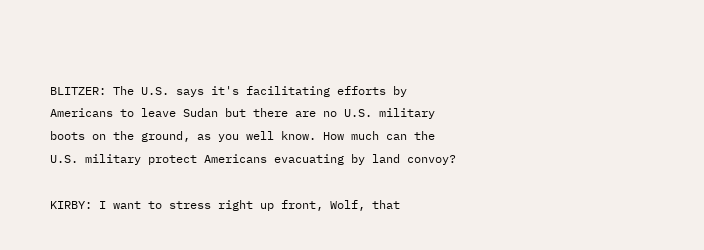BLITZER: The U.S. says it's facilitating efforts by Americans to leave Sudan but there are no U.S. military boots on the ground, as you well know. How much can the U.S. military protect Americans evacuating by land convoy?

KIRBY: I want to stress right up front, Wolf, that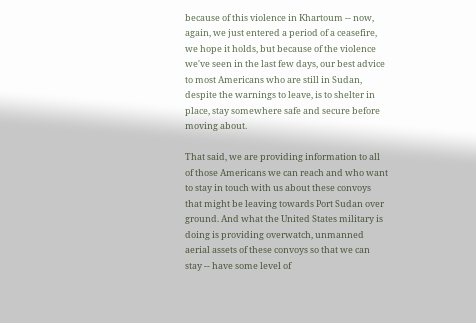because of this violence in Khartoum -- now, again, we just entered a period of a ceasefire, we hope it holds, but because of the violence we've seen in the last few days, our best advice to most Americans who are still in Sudan, despite the warnings to leave, is to shelter in place, stay somewhere safe and secure before moving about.

That said, we are providing information to all of those Americans we can reach and who want to stay in touch with us about these convoys that might be leaving towards Port Sudan over ground. And what the United States military is doing is providing overwatch, unmanned aerial assets of these convoys so that we can stay -- have some level of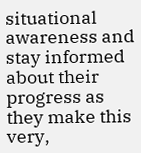situational awareness and stay informed about their progress as they make this very,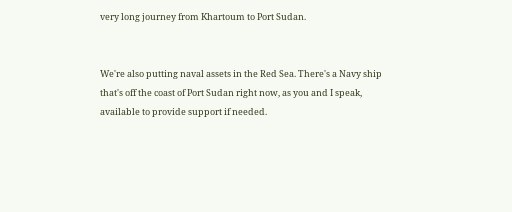very long journey from Khartoum to Port Sudan.


We're also putting naval assets in the Red Sea. There's a Navy ship that's off the coast of Port Sudan right now, as you and I speak, available to provide support if needed.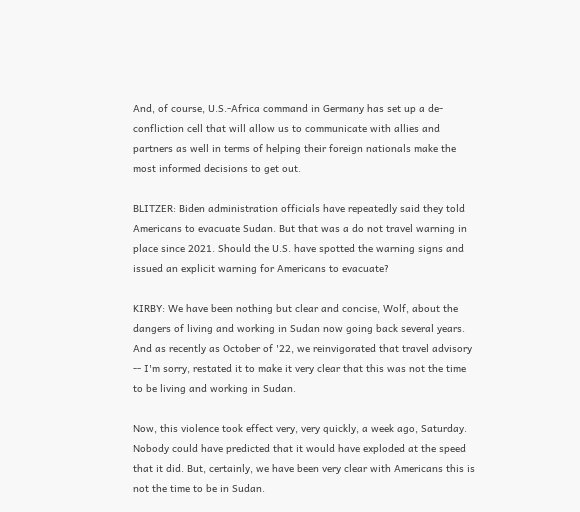And, of course, U.S.-Africa command in Germany has set up a de-confliction cell that will allow us to communicate with allies and partners as well in terms of helping their foreign nationals make the most informed decisions to get out.

BLITZER: Biden administration officials have repeatedly said they told Americans to evacuate Sudan. But that was a do not travel warning in place since 2021. Should the U.S. have spotted the warning signs and issued an explicit warning for Americans to evacuate?

KIRBY: We have been nothing but clear and concise, Wolf, about the dangers of living and working in Sudan now going back several years. And as recently as October of '22, we reinvigorated that travel advisory -- I'm sorry, restated it to make it very clear that this was not the time to be living and working in Sudan.

Now, this violence took effect very, very quickly, a week ago, Saturday. Nobody could have predicted that it would have exploded at the speed that it did. But, certainly, we have been very clear with Americans this is not the time to be in Sudan.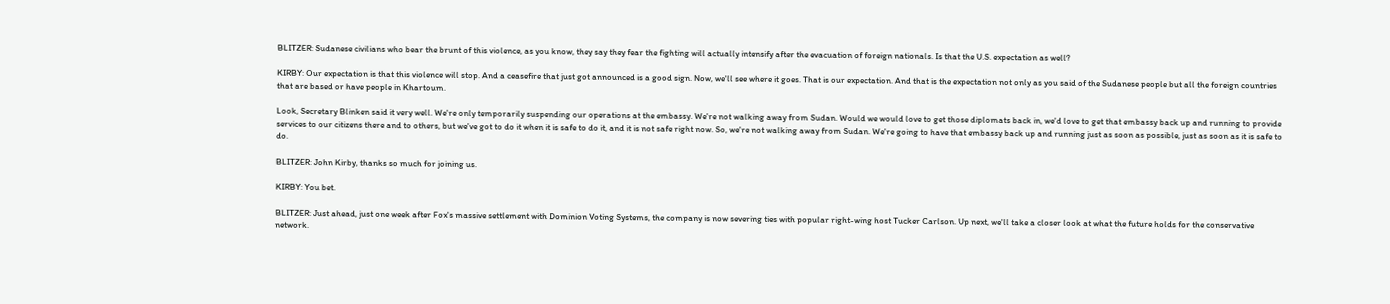BLITZER: Sudanese civilians who bear the brunt of this violence, as you know, they say they fear the fighting will actually intensify after the evacuation of foreign nationals. Is that the U.S. expectation as well?

KIRBY: Our expectation is that this violence will stop. And a ceasefire that just got announced is a good sign. Now, we'll see where it goes. That is our expectation. And that is the expectation not only as you said of the Sudanese people but all the foreign countries that are based or have people in Khartoum.

Look, Secretary Blinken said it very well. We're only temporarily suspending our operations at the embassy. We're not walking away from Sudan. Would we would love to get those diplomats back in, we'd love to get that embassy back up and running to provide services to our citizens there and to others, but we've got to do it when it is safe to do it, and it is not safe right now. So, we're not walking away from Sudan. We're going to have that embassy back up and running just as soon as possible, just as soon as it is safe to do.

BLITZER: John Kirby, thanks so much for joining us.

KIRBY: You bet.

BLITZER: Just ahead, just one week after Fox's massive settlement with Dominion Voting Systems, the company is now severing ties with popular right-wing host Tucker Carlson. Up next, we'll take a closer look at what the future holds for the conservative network.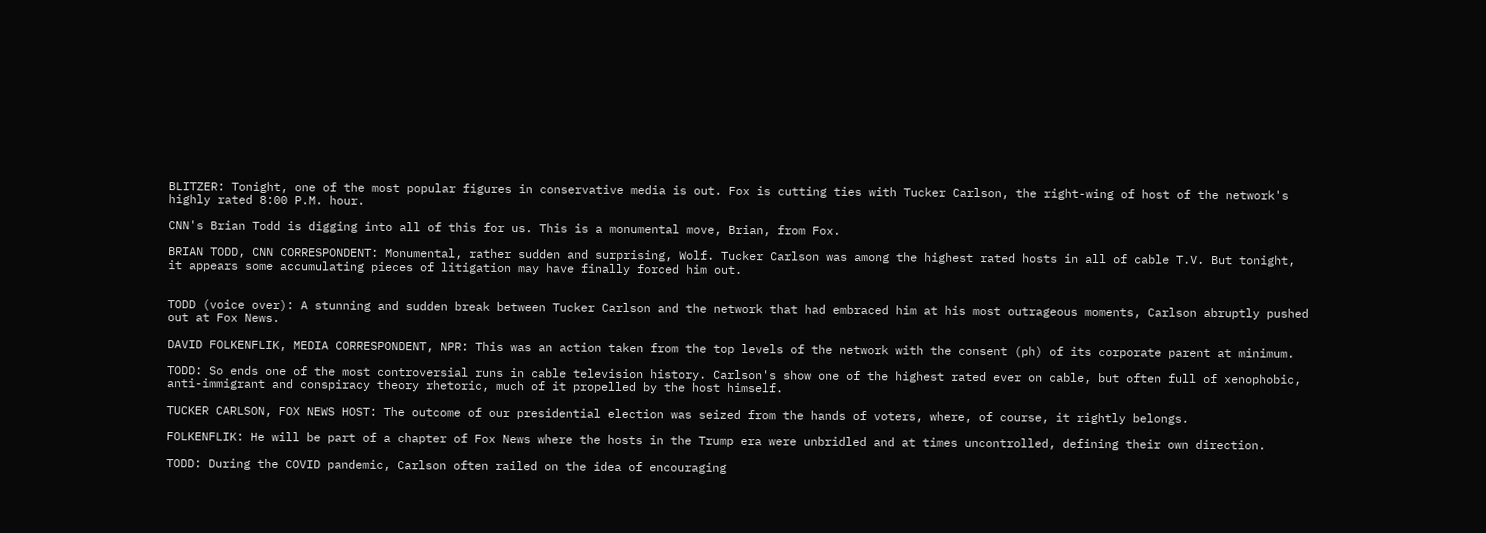BLITZER: Tonight, one of the most popular figures in conservative media is out. Fox is cutting ties with Tucker Carlson, the right-wing of host of the network's highly rated 8:00 P.M. hour.

CNN's Brian Todd is digging into all of this for us. This is a monumental move, Brian, from Fox.

BRIAN TODD, CNN CORRESPONDENT: Monumental, rather sudden and surprising, Wolf. Tucker Carlson was among the highest rated hosts in all of cable T.V. But tonight, it appears some accumulating pieces of litigation may have finally forced him out.


TODD (voice over): A stunning and sudden break between Tucker Carlson and the network that had embraced him at his most outrageous moments, Carlson abruptly pushed out at Fox News.

DAVID FOLKENFLIK, MEDIA CORRESPONDENT, NPR: This was an action taken from the top levels of the network with the consent (ph) of its corporate parent at minimum.

TODD: So ends one of the most controversial runs in cable television history. Carlson's show one of the highest rated ever on cable, but often full of xenophobic, anti-immigrant and conspiracy theory rhetoric, much of it propelled by the host himself.

TUCKER CARLSON, FOX NEWS HOST: The outcome of our presidential election was seized from the hands of voters, where, of course, it rightly belongs.

FOLKENFLIK: He will be part of a chapter of Fox News where the hosts in the Trump era were unbridled and at times uncontrolled, defining their own direction.

TODD: During the COVID pandemic, Carlson often railed on the idea of encouraging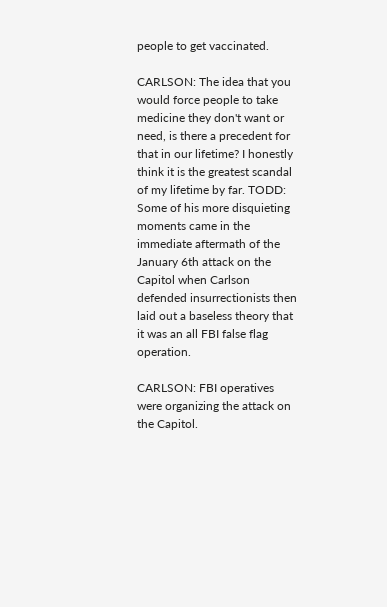people to get vaccinated.

CARLSON: The idea that you would force people to take medicine they don't want or need, is there a precedent for that in our lifetime? I honestly think it is the greatest scandal of my lifetime by far. TODD: Some of his more disquieting moments came in the immediate aftermath of the January 6th attack on the Capitol when Carlson defended insurrectionists then laid out a baseless theory that it was an all FBI false flag operation.

CARLSON: FBI operatives were organizing the attack on the Capitol.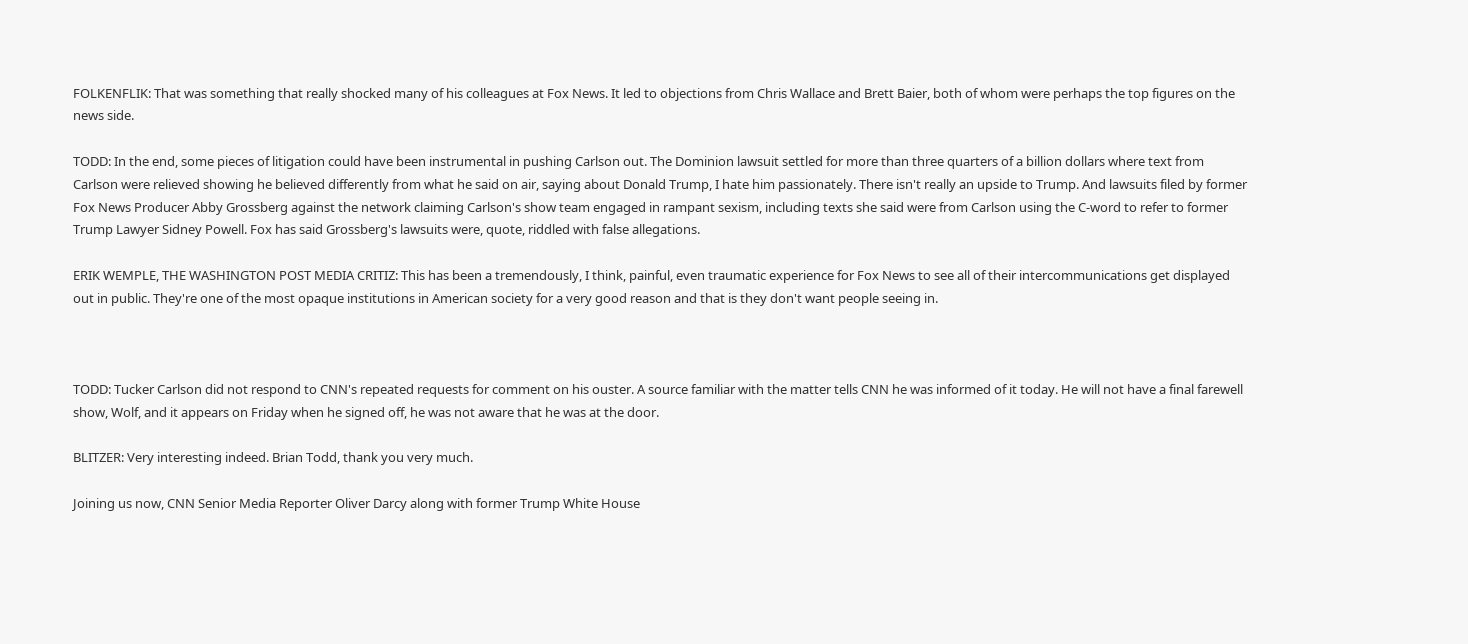FOLKENFLIK: That was something that really shocked many of his colleagues at Fox News. It led to objections from Chris Wallace and Brett Baier, both of whom were perhaps the top figures on the news side.

TODD: In the end, some pieces of litigation could have been instrumental in pushing Carlson out. The Dominion lawsuit settled for more than three quarters of a billion dollars where text from Carlson were relieved showing he believed differently from what he said on air, saying about Donald Trump, I hate him passionately. There isn't really an upside to Trump. And lawsuits filed by former Fox News Producer Abby Grossberg against the network claiming Carlson's show team engaged in rampant sexism, including texts she said were from Carlson using the C-word to refer to former Trump Lawyer Sidney Powell. Fox has said Grossberg's lawsuits were, quote, riddled with false allegations.

ERIK WEMPLE, THE WASHINGTON POST MEDIA CRITIZ: This has been a tremendously, I think, painful, even traumatic experience for Fox News to see all of their intercommunications get displayed out in public. They're one of the most opaque institutions in American society for a very good reason and that is they don't want people seeing in.



TODD: Tucker Carlson did not respond to CNN's repeated requests for comment on his ouster. A source familiar with the matter tells CNN he was informed of it today. He will not have a final farewell show, Wolf, and it appears on Friday when he signed off, he was not aware that he was at the door.

BLITZER: Very interesting indeed. Brian Todd, thank you very much.

Joining us now, CNN Senior Media Reporter Oliver Darcy along with former Trump White House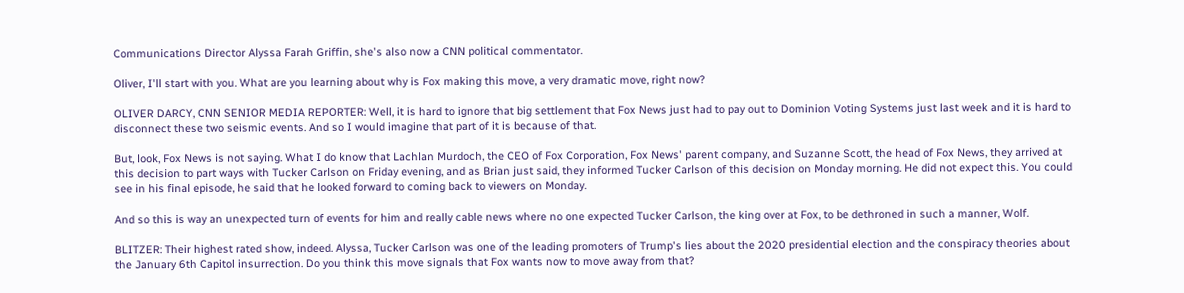Communications Director Alyssa Farah Griffin, she's also now a CNN political commentator.

Oliver, I'll start with you. What are you learning about why is Fox making this move, a very dramatic move, right now?

OLIVER DARCY, CNN SENIOR MEDIA REPORTER: Well, it is hard to ignore that big settlement that Fox News just had to pay out to Dominion Voting Systems just last week and it is hard to disconnect these two seismic events. And so I would imagine that part of it is because of that.

But, look, Fox News is not saying. What I do know that Lachlan Murdoch, the CEO of Fox Corporation, Fox News' parent company, and Suzanne Scott, the head of Fox News, they arrived at this decision to part ways with Tucker Carlson on Friday evening, and as Brian just said, they informed Tucker Carlson of this decision on Monday morning. He did not expect this. You could see in his final episode, he said that he looked forward to coming back to viewers on Monday.

And so this is way an unexpected turn of events for him and really cable news where no one expected Tucker Carlson, the king over at Fox, to be dethroned in such a manner, Wolf.

BLITZER: Their highest rated show, indeed. Alyssa, Tucker Carlson was one of the leading promoters of Trump's lies about the 2020 presidential election and the conspiracy theories about the January 6th Capitol insurrection. Do you think this move signals that Fox wants now to move away from that?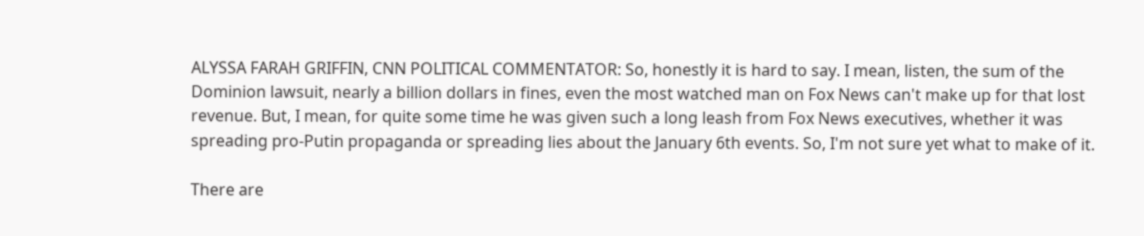ALYSSA FARAH GRIFFIN, CNN POLITICAL COMMENTATOR: So, honestly it is hard to say. I mean, listen, the sum of the Dominion lawsuit, nearly a billion dollars in fines, even the most watched man on Fox News can't make up for that lost revenue. But, I mean, for quite some time he was given such a long leash from Fox News executives, whether it was spreading pro-Putin propaganda or spreading lies about the January 6th events. So, I'm not sure yet what to make of it.

There are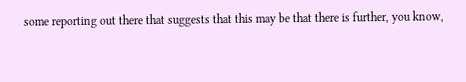some reporting out there that suggests that this may be that there is further, you know,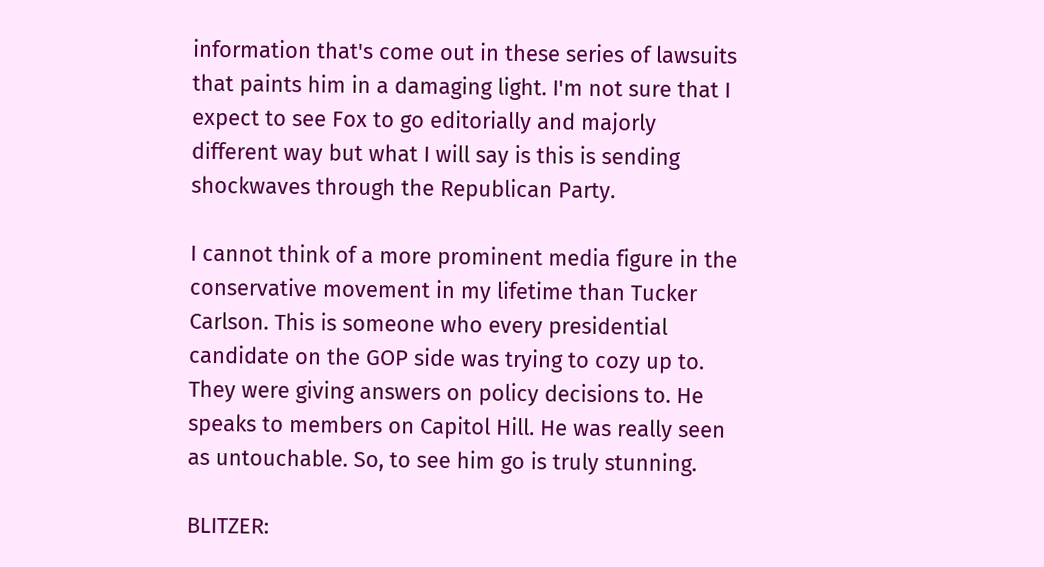information that's come out in these series of lawsuits that paints him in a damaging light. I'm not sure that I expect to see Fox to go editorially and majorly different way but what I will say is this is sending shockwaves through the Republican Party.

I cannot think of a more prominent media figure in the conservative movement in my lifetime than Tucker Carlson. This is someone who every presidential candidate on the GOP side was trying to cozy up to. They were giving answers on policy decisions to. He speaks to members on Capitol Hill. He was really seen as untouchable. So, to see him go is truly stunning.

BLITZER: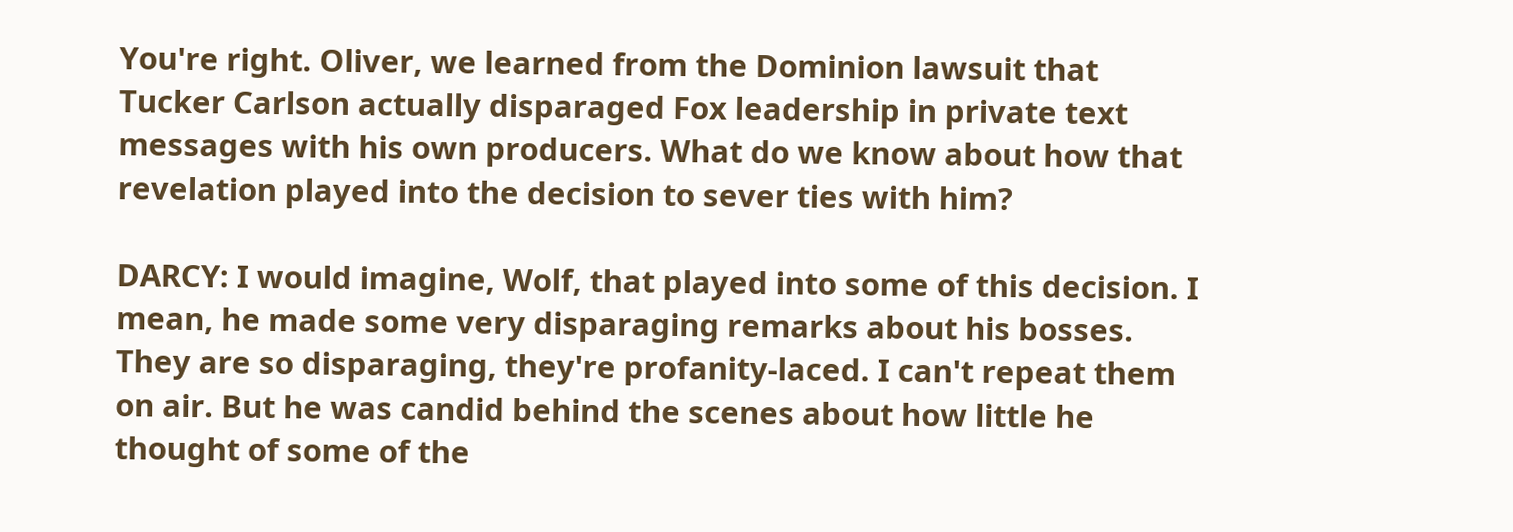You're right. Oliver, we learned from the Dominion lawsuit that Tucker Carlson actually disparaged Fox leadership in private text messages with his own producers. What do we know about how that revelation played into the decision to sever ties with him?

DARCY: I would imagine, Wolf, that played into some of this decision. I mean, he made some very disparaging remarks about his bosses. They are so disparaging, they're profanity-laced. I can't repeat them on air. But he was candid behind the scenes about how little he thought of some of the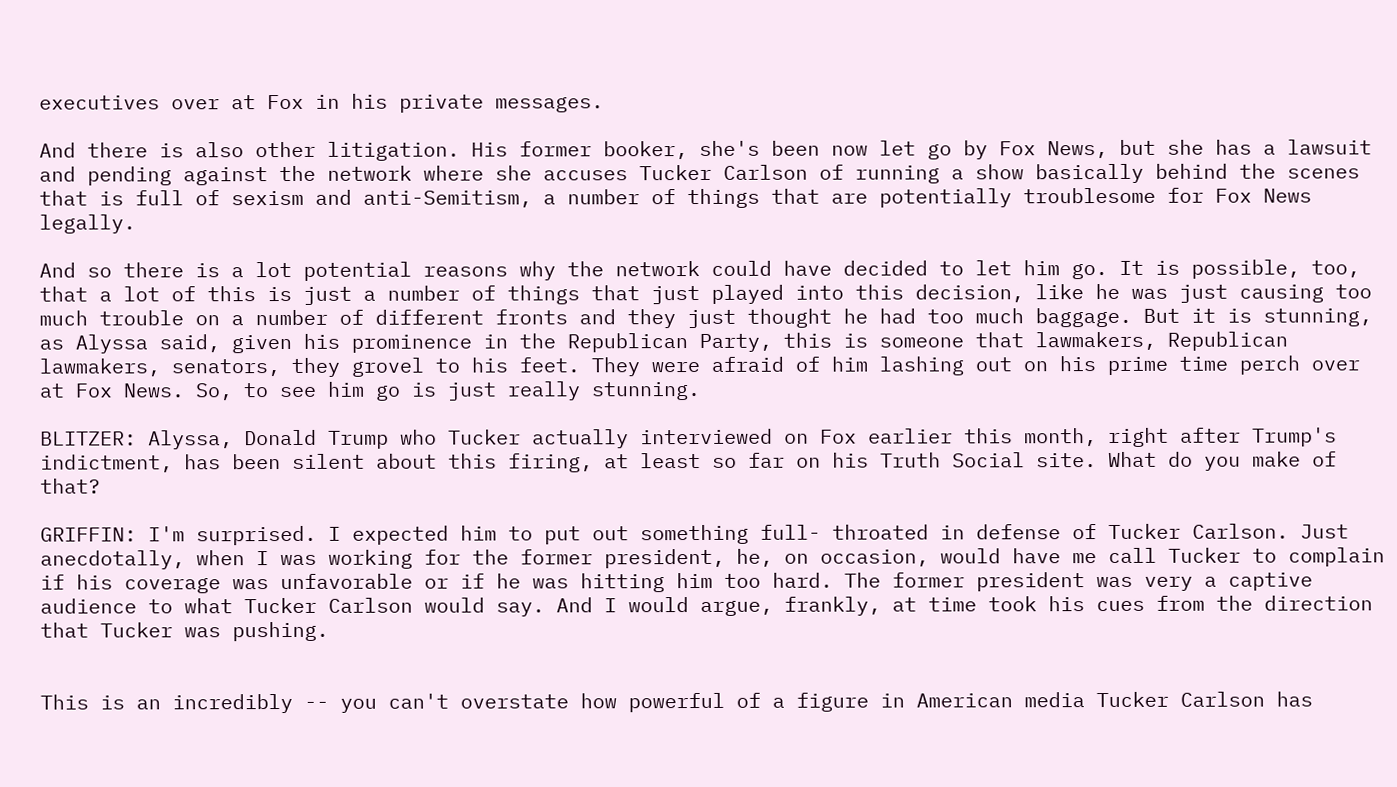executives over at Fox in his private messages.

And there is also other litigation. His former booker, she's been now let go by Fox News, but she has a lawsuit and pending against the network where she accuses Tucker Carlson of running a show basically behind the scenes that is full of sexism and anti-Semitism, a number of things that are potentially troublesome for Fox News legally.

And so there is a lot potential reasons why the network could have decided to let him go. It is possible, too, that a lot of this is just a number of things that just played into this decision, like he was just causing too much trouble on a number of different fronts and they just thought he had too much baggage. But it is stunning, as Alyssa said, given his prominence in the Republican Party, this is someone that lawmakers, Republican lawmakers, senators, they grovel to his feet. They were afraid of him lashing out on his prime time perch over at Fox News. So, to see him go is just really stunning.

BLITZER: Alyssa, Donald Trump who Tucker actually interviewed on Fox earlier this month, right after Trump's indictment, has been silent about this firing, at least so far on his Truth Social site. What do you make of that?

GRIFFIN: I'm surprised. I expected him to put out something full- throated in defense of Tucker Carlson. Just anecdotally, when I was working for the former president, he, on occasion, would have me call Tucker to complain if his coverage was unfavorable or if he was hitting him too hard. The former president was very a captive audience to what Tucker Carlson would say. And I would argue, frankly, at time took his cues from the direction that Tucker was pushing.


This is an incredibly -- you can't overstate how powerful of a figure in American media Tucker Carlson has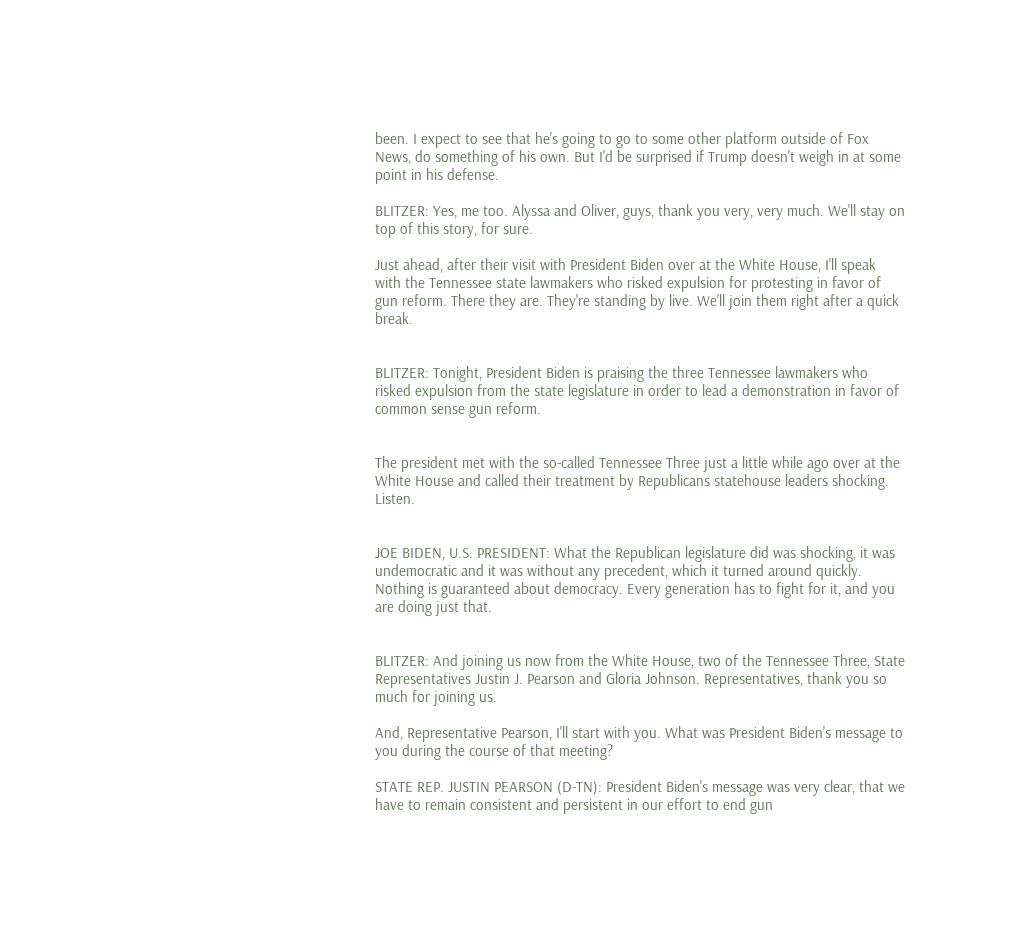been. I expect to see that he's going to go to some other platform outside of Fox News, do something of his own. But I'd be surprised if Trump doesn't weigh in at some point in his defense.

BLITZER: Yes, me too. Alyssa and Oliver, guys, thank you very, very much. We'll stay on top of this story, for sure.

Just ahead, after their visit with President Biden over at the White House, I'll speak with the Tennessee state lawmakers who risked expulsion for protesting in favor of gun reform. There they are. They're standing by live. We'll join them right after a quick break.


BLITZER: Tonight, President Biden is praising the three Tennessee lawmakers who risked expulsion from the state legislature in order to lead a demonstration in favor of common sense gun reform.


The president met with the so-called Tennessee Three just a little while ago over at the White House and called their treatment by Republicans statehouse leaders shocking. Listen.


JOE BIDEN, U.S. PRESIDENT: What the Republican legislature did was shocking, it was undemocratic and it was without any precedent, which it turned around quickly. Nothing is guaranteed about democracy. Every generation has to fight for it, and you are doing just that.


BLITZER: And joining us now from the White House, two of the Tennessee Three, State Representatives Justin J. Pearson and Gloria Johnson. Representatives, thank you so much for joining us.

And, Representative Pearson, I'll start with you. What was President Biden's message to you during the course of that meeting?

STATE REP. JUSTIN PEARSON (D-TN): President Biden's message was very clear, that we have to remain consistent and persistent in our effort to end gun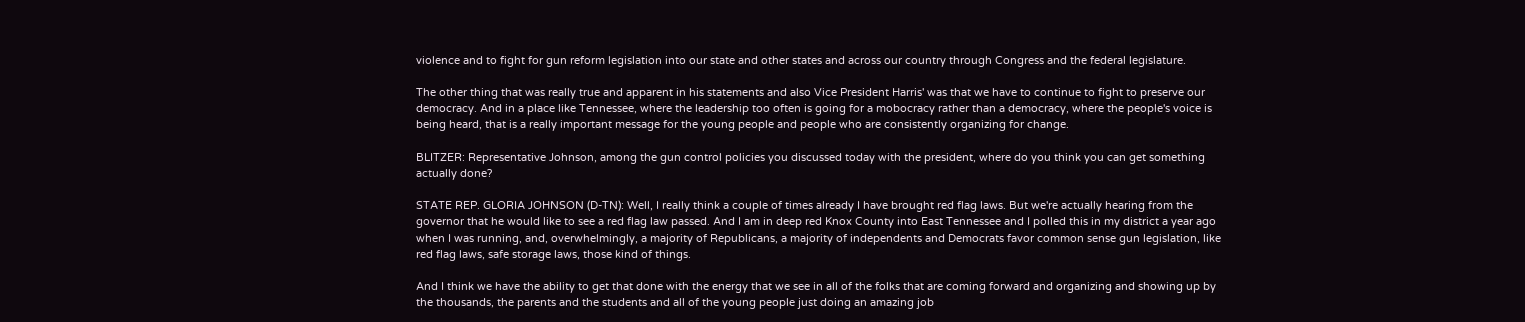violence and to fight for gun reform legislation into our state and other states and across our country through Congress and the federal legislature.

The other thing that was really true and apparent in his statements and also Vice President Harris' was that we have to continue to fight to preserve our democracy. And in a place like Tennessee, where the leadership too often is going for a mobocracy rather than a democracy, where the people's voice is being heard, that is a really important message for the young people and people who are consistently organizing for change.

BLITZER: Representative Johnson, among the gun control policies you discussed today with the president, where do you think you can get something actually done?

STATE REP. GLORIA JOHNSON (D-TN): Well, I really think a couple of times already I have brought red flag laws. But we're actually hearing from the governor that he would like to see a red flag law passed. And I am in deep red Knox County into East Tennessee and I polled this in my district a year ago when I was running, and, overwhelmingly, a majority of Republicans, a majority of independents and Democrats favor common sense gun legislation, like red flag laws, safe storage laws, those kind of things.

And I think we have the ability to get that done with the energy that we see in all of the folks that are coming forward and organizing and showing up by the thousands, the parents and the students and all of the young people just doing an amazing job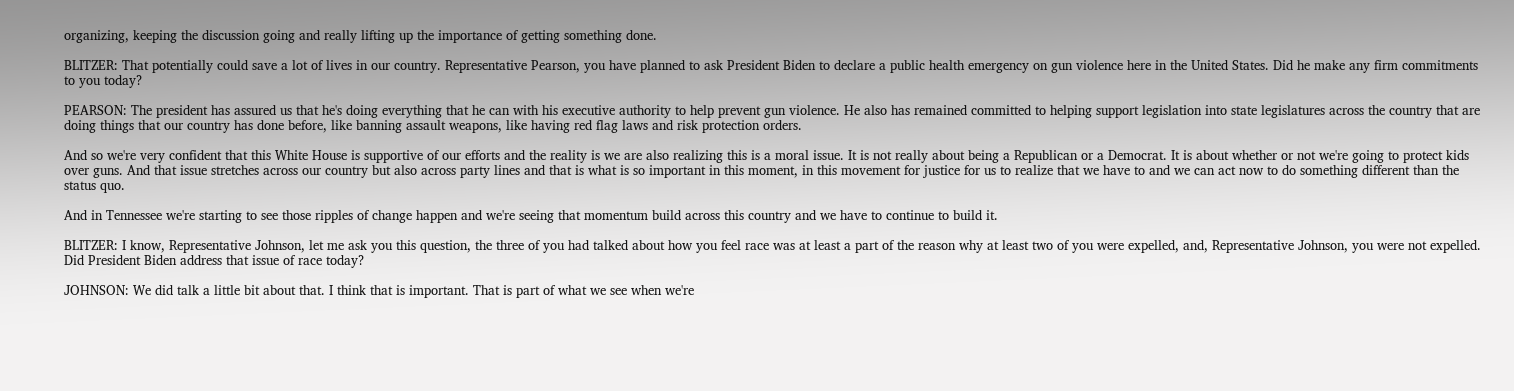organizing, keeping the discussion going and really lifting up the importance of getting something done.

BLITZER: That potentially could save a lot of lives in our country. Representative Pearson, you have planned to ask President Biden to declare a public health emergency on gun violence here in the United States. Did he make any firm commitments to you today?

PEARSON: The president has assured us that he's doing everything that he can with his executive authority to help prevent gun violence. He also has remained committed to helping support legislation into state legislatures across the country that are doing things that our country has done before, like banning assault weapons, like having red flag laws and risk protection orders.

And so we're very confident that this White House is supportive of our efforts and the reality is we are also realizing this is a moral issue. It is not really about being a Republican or a Democrat. It is about whether or not we're going to protect kids over guns. And that issue stretches across our country but also across party lines and that is what is so important in this moment, in this movement for justice for us to realize that we have to and we can act now to do something different than the status quo.

And in Tennessee we're starting to see those ripples of change happen and we're seeing that momentum build across this country and we have to continue to build it.

BLITZER: I know, Representative Johnson, let me ask you this question, the three of you had talked about how you feel race was at least a part of the reason why at least two of you were expelled, and, Representative Johnson, you were not expelled. Did President Biden address that issue of race today?

JOHNSON: We did talk a little bit about that. I think that is important. That is part of what we see when we're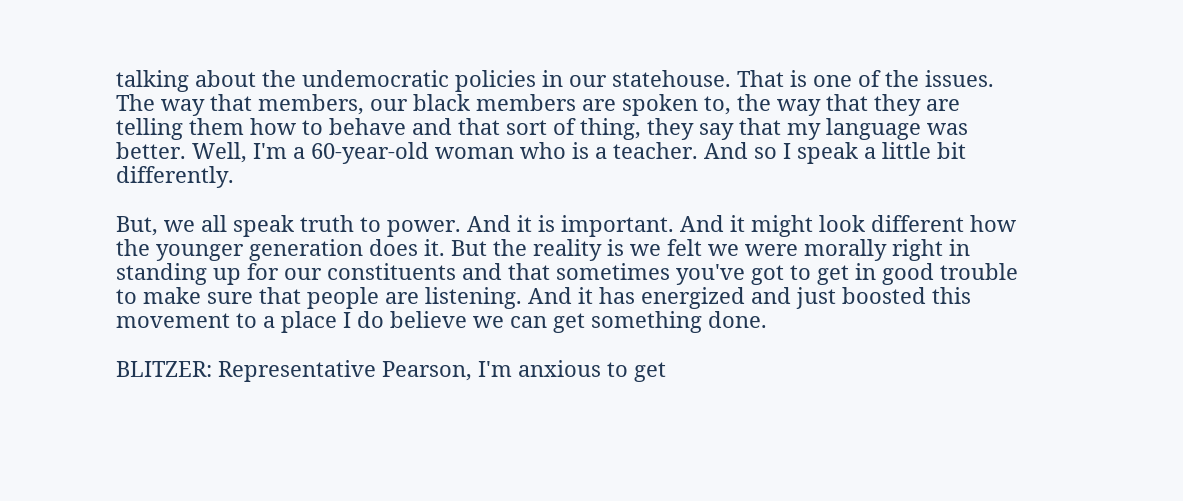talking about the undemocratic policies in our statehouse. That is one of the issues. The way that members, our black members are spoken to, the way that they are telling them how to behave and that sort of thing, they say that my language was better. Well, I'm a 60-year-old woman who is a teacher. And so I speak a little bit differently.

But, we all speak truth to power. And it is important. And it might look different how the younger generation does it. But the reality is we felt we were morally right in standing up for our constituents and that sometimes you've got to get in good trouble to make sure that people are listening. And it has energized and just boosted this movement to a place I do believe we can get something done.

BLITZER: Representative Pearson, I'm anxious to get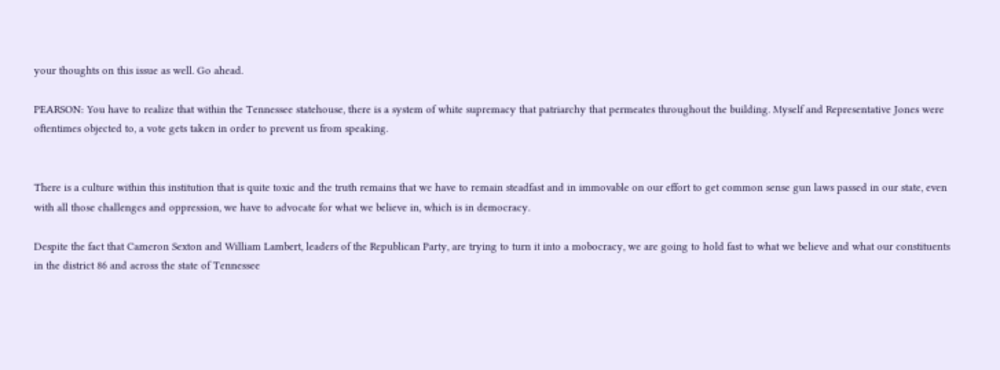your thoughts on this issue as well. Go ahead.

PEARSON: You have to realize that within the Tennessee statehouse, there is a system of white supremacy that patriarchy that permeates throughout the building. Myself and Representative Jones were oftentimes objected to, a vote gets taken in order to prevent us from speaking.


There is a culture within this institution that is quite toxic and the truth remains that we have to remain steadfast and in immovable on our effort to get common sense gun laws passed in our state, even with all those challenges and oppression, we have to advocate for what we believe in, which is in democracy.

Despite the fact that Cameron Sexton and William Lambert, leaders of the Republican Party, are trying to turn it into a mobocracy, we are going to hold fast to what we believe and what our constituents in the district 86 and across the state of Tennessee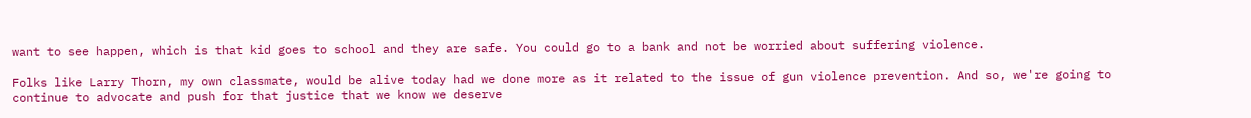want to see happen, which is that kid goes to school and they are safe. You could go to a bank and not be worried about suffering violence.

Folks like Larry Thorn, my own classmate, would be alive today had we done more as it related to the issue of gun violence prevention. And so, we're going to continue to advocate and push for that justice that we know we deserve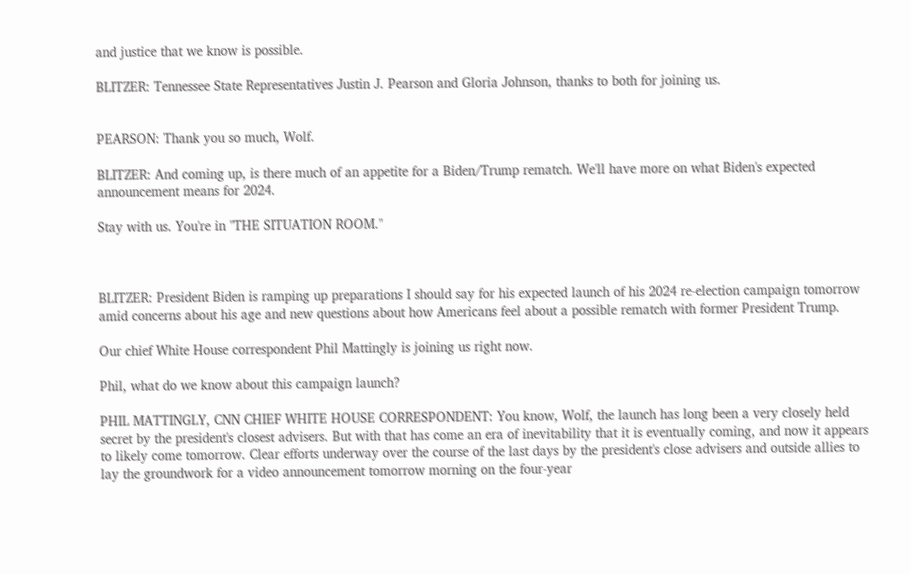and justice that we know is possible.

BLITZER: Tennessee State Representatives Justin J. Pearson and Gloria Johnson, thanks to both for joining us.


PEARSON: Thank you so much, Wolf.

BLITZER: And coming up, is there much of an appetite for a Biden/Trump rematch. We'll have more on what Biden's expected announcement means for 2024.

Stay with us. You're in "THE SITUATION ROOM."



BLITZER: President Biden is ramping up preparations I should say for his expected launch of his 2024 re-election campaign tomorrow amid concerns about his age and new questions about how Americans feel about a possible rematch with former President Trump.

Our chief White House correspondent Phil Mattingly is joining us right now.

Phil, what do we know about this campaign launch?

PHIL MATTINGLY, CNN CHIEF WHITE HOUSE CORRESPONDENT: You know, Wolf, the launch has long been a very closely held secret by the president's closest advisers. But with that has come an era of inevitability that it is eventually coming, and now it appears to likely come tomorrow. Clear efforts underway over the course of the last days by the president's close advisers and outside allies to lay the groundwork for a video announcement tomorrow morning on the four-year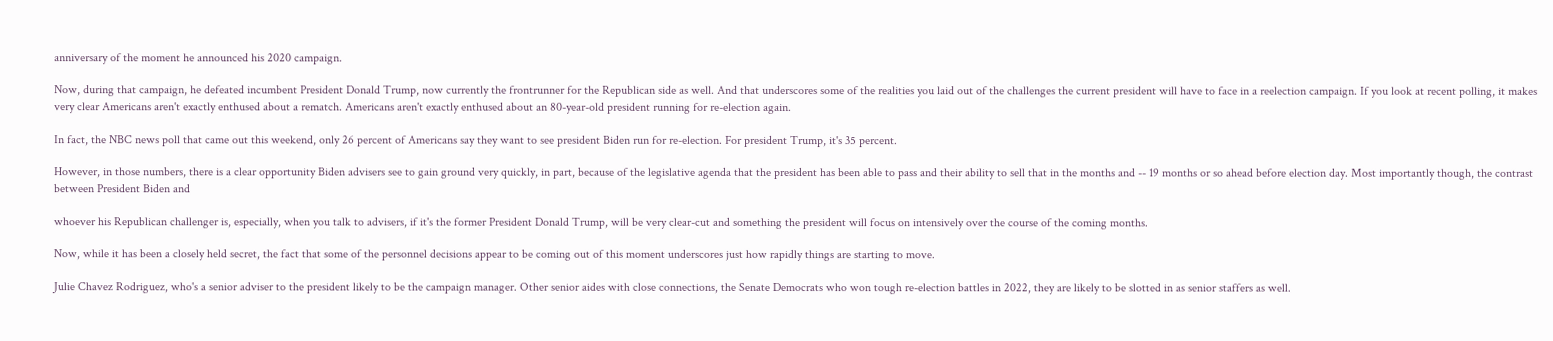anniversary of the moment he announced his 2020 campaign.

Now, during that campaign, he defeated incumbent President Donald Trump, now currently the frontrunner for the Republican side as well. And that underscores some of the realities you laid out of the challenges the current president will have to face in a reelection campaign. If you look at recent polling, it makes very clear Americans aren't exactly enthused about a rematch. Americans aren't exactly enthused about an 80-year-old president running for re-election again.

In fact, the NBC news poll that came out this weekend, only 26 percent of Americans say they want to see president Biden run for re-election. For president Trump, it's 35 percent.

However, in those numbers, there is a clear opportunity Biden advisers see to gain ground very quickly, in part, because of the legislative agenda that the president has been able to pass and their ability to sell that in the months and -- 19 months or so ahead before election day. Most importantly though, the contrast between President Biden and

whoever his Republican challenger is, especially, when you talk to advisers, if it's the former President Donald Trump, will be very clear-cut and something the president will focus on intensively over the course of the coming months.

Now, while it has been a closely held secret, the fact that some of the personnel decisions appear to be coming out of this moment underscores just how rapidly things are starting to move.

Julie Chavez Rodriguez, who's a senior adviser to the president likely to be the campaign manager. Other senior aides with close connections, the Senate Democrats who won tough re-election battles in 2022, they are likely to be slotted in as senior staffers as well.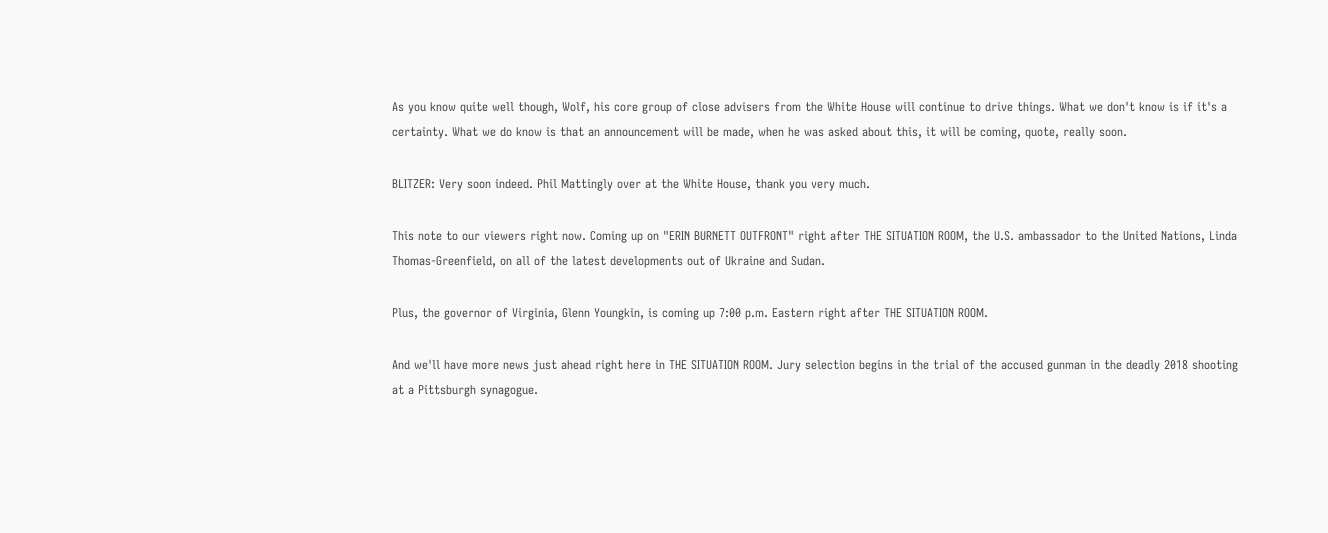As you know quite well though, Wolf, his core group of close advisers from the White House will continue to drive things. What we don't know is if it's a certainty. What we do know is that an announcement will be made, when he was asked about this, it will be coming, quote, really soon.

BLITZER: Very soon indeed. Phil Mattingly over at the White House, thank you very much.

This note to our viewers right now. Coming up on "ERIN BURNETT OUTFRONT" right after THE SITUATION ROOM, the U.S. ambassador to the United Nations, Linda Thomas-Greenfield, on all of the latest developments out of Ukraine and Sudan.

Plus, the governor of Virginia, Glenn Youngkin, is coming up 7:00 p.m. Eastern right after THE SITUATION ROOM.

And we'll have more news just ahead right here in THE SITUATION ROOM. Jury selection begins in the trial of the accused gunman in the deadly 2018 shooting at a Pittsburgh synagogue.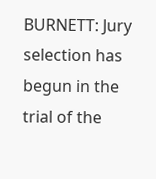BURNETT: Jury selection has begun in the trial of the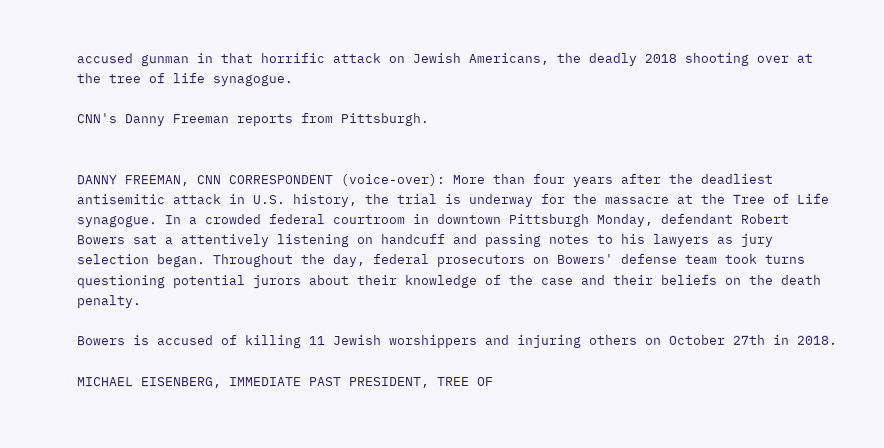accused gunman in that horrific attack on Jewish Americans, the deadly 2018 shooting over at the tree of life synagogue.

CNN's Danny Freeman reports from Pittsburgh.


DANNY FREEMAN, CNN CORRESPONDENT (voice-over): More than four years after the deadliest antisemitic attack in U.S. history, the trial is underway for the massacre at the Tree of Life synagogue. In a crowded federal courtroom in downtown Pittsburgh Monday, defendant Robert Bowers sat a attentively listening on handcuff and passing notes to his lawyers as jury selection began. Throughout the day, federal prosecutors on Bowers' defense team took turns questioning potential jurors about their knowledge of the case and their beliefs on the death penalty.

Bowers is accused of killing 11 Jewish worshippers and injuring others on October 27th in 2018.

MICHAEL EISENBERG, IMMEDIATE PAST PRESIDENT, TREE OF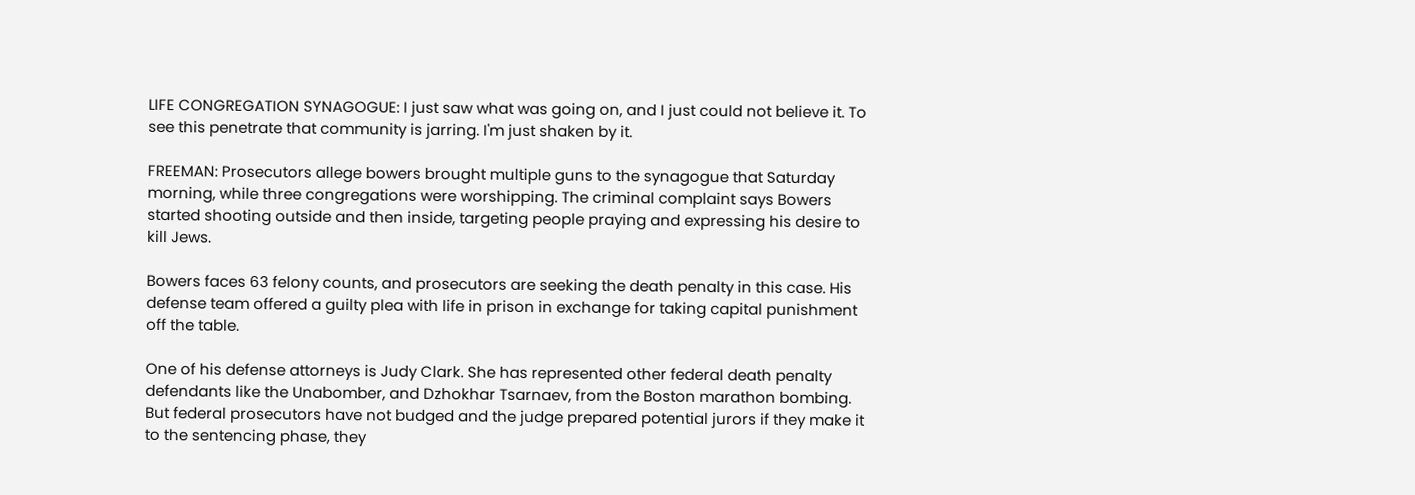LIFE CONGREGATION SYNAGOGUE: I just saw what was going on, and I just could not believe it. To see this penetrate that community is jarring. I'm just shaken by it.

FREEMAN: Prosecutors allege bowers brought multiple guns to the synagogue that Saturday morning, while three congregations were worshipping. The criminal complaint says Bowers started shooting outside and then inside, targeting people praying and expressing his desire to kill Jews.

Bowers faces 63 felony counts, and prosecutors are seeking the death penalty in this case. His defense team offered a guilty plea with life in prison in exchange for taking capital punishment off the table.

One of his defense attorneys is Judy Clark. She has represented other federal death penalty defendants like the Unabomber, and Dzhokhar Tsarnaev, from the Boston marathon bombing. But federal prosecutors have not budged and the judge prepared potential jurors if they make it to the sentencing phase, they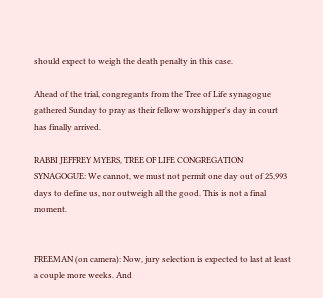should expect to weigh the death penalty in this case.

Ahead of the trial, congregants from the Tree of Life synagogue gathered Sunday to pray as their fellow worshipper's day in court has finally arrived.

RABBI JEFFREY MYERS, TREE OF LIFE CONGREGATION SYNAGOGUE: We cannot, we must not permit one day out of 25,993 days to define us, nor outweigh all the good. This is not a final moment.


FREEMAN (on camera): Now, jury selection is expected to last at least a couple more weeks. And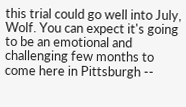this trial could go well into July, Wolf. You can expect it's going to be an emotional and challenging few months to come here in Pittsburgh --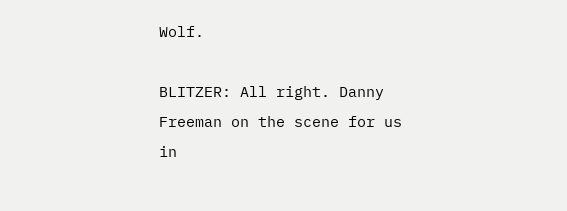Wolf.

BLITZER: All right. Danny Freeman on the scene for us in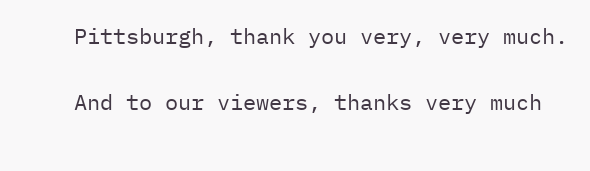Pittsburgh, thank you very, very much.

And to our viewers, thanks very much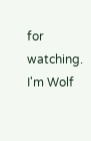for watching. I'm Wolf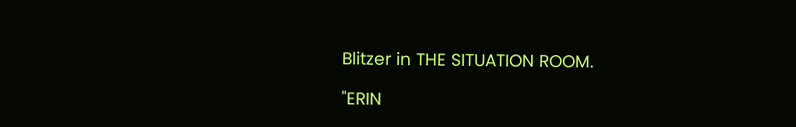Blitzer in THE SITUATION ROOM.

"ERIN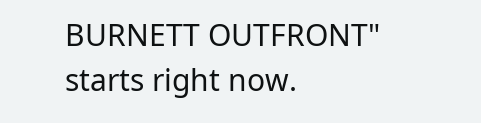BURNETT OUTFRONT" starts right now.